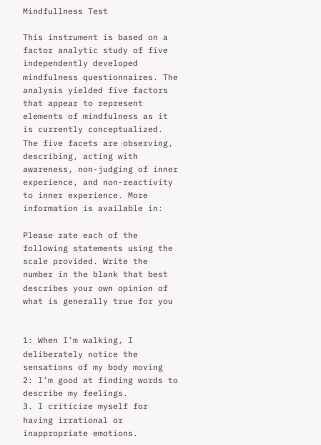Mindfullness Test

This instrument is based on a factor analytic study of five independently developed mindfulness questionnaires. The analysis yielded five factors that appear to represent elements of mindfulness as it is currently conceptualized. The five facets are observing, describing, acting with awareness, non-judging of inner experience, and non-reactivity to inner experience. More information is available in:

Please rate each of the following statements using the scale provided. Write the number in the blank that best describes your own opinion of what is generally true for you


1: When I’m walking, I deliberately notice the sensations of my body moving
2: I’m good at finding words to describe my feelings.
3. I criticize myself for having irrational or inappropriate emotions.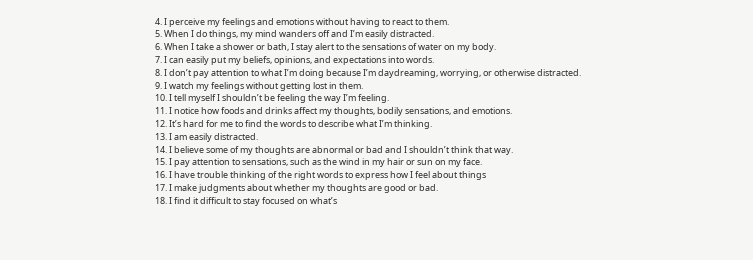4. I perceive my feelings and emotions without having to react to them.
5. When I do things, my mind wanders off and I’m easily distracted.
6. When I take a shower or bath, I stay alert to the sensations of water on my body.
7. I can easily put my beliefs, opinions, and expectations into words.
8. I don’t pay attention to what I’m doing because I’m daydreaming, worrying, or otherwise distracted.
9. I watch my feelings without getting lost in them.
10. I tell myself I shouldn’t be feeling the way I’m feeling.
11. I notice how foods and drinks affect my thoughts, bodily sensations, and emotions.
12. It’s hard for me to find the words to describe what I’m thinking.
13. I am easily distracted.
14. I believe some of my thoughts are abnormal or bad and I shouldn’t think that way.
15. I pay attention to sensations, such as the wind in my hair or sun on my face.
16. I have trouble thinking of the right words to express how I feel about things
17. I make judgments about whether my thoughts are good or bad.
18. I find it difficult to stay focused on what’s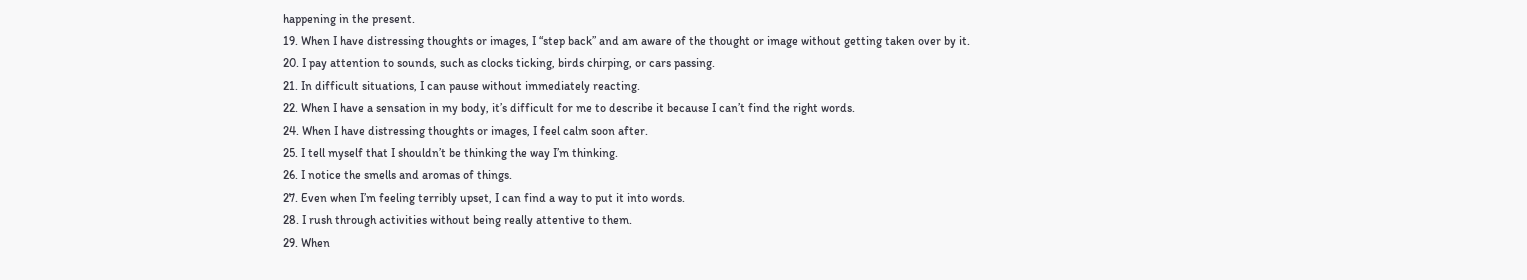happening in the present.
19. When I have distressing thoughts or images, I “step back” and am aware of the thought or image without getting taken over by it.
20. I pay attention to sounds, such as clocks ticking, birds chirping, or cars passing.
21. In difficult situations, I can pause without immediately reacting.
22. When I have a sensation in my body, it’s difficult for me to describe it because I can’t find the right words.
24. When I have distressing thoughts or images, I feel calm soon after.
25. I tell myself that I shouldn’t be thinking the way I’m thinking.
26. I notice the smells and aromas of things.
27. Even when I’m feeling terribly upset, I can find a way to put it into words.
28. I rush through activities without being really attentive to them.
29. When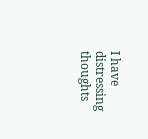I have distressing thoughts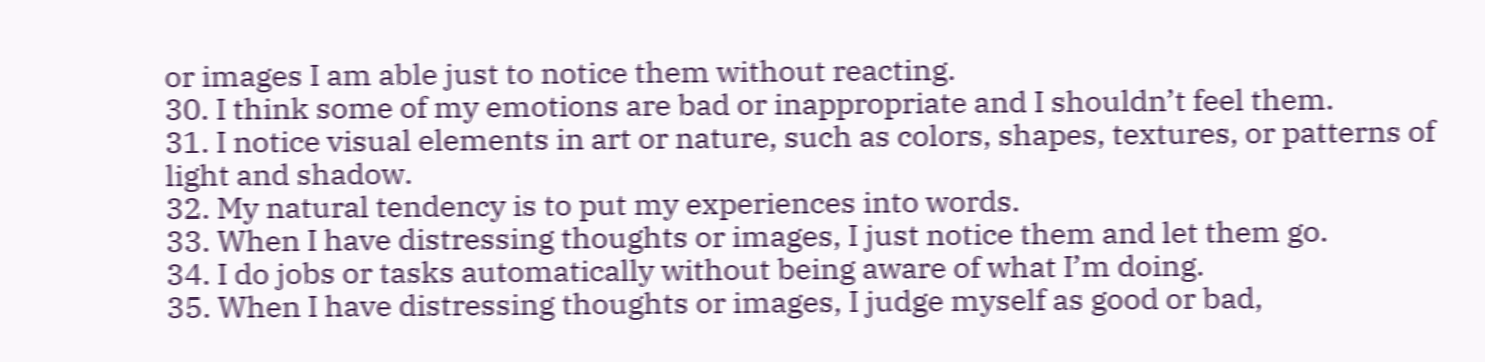or images I am able just to notice them without reacting.
30. I think some of my emotions are bad or inappropriate and I shouldn’t feel them.
31. I notice visual elements in art or nature, such as colors, shapes, textures, or patterns of light and shadow.
32. My natural tendency is to put my experiences into words.
33. When I have distressing thoughts or images, I just notice them and let them go.
34. I do jobs or tasks automatically without being aware of what I’m doing.
35. When I have distressing thoughts or images, I judge myself as good or bad,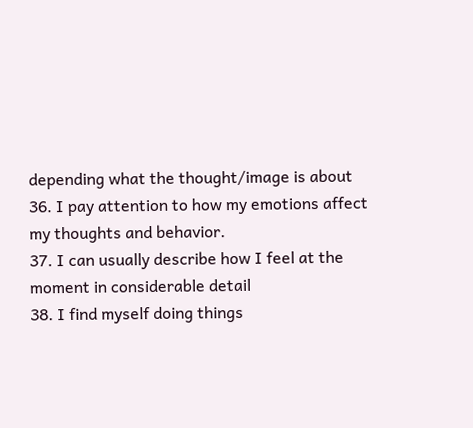depending what the thought/image is about
36. I pay attention to how my emotions affect my thoughts and behavior.
37. I can usually describe how I feel at the moment in considerable detail
38. I find myself doing things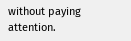without paying attention.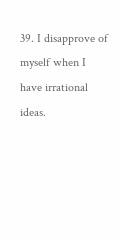39. I disapprove of myself when I have irrational ideas.